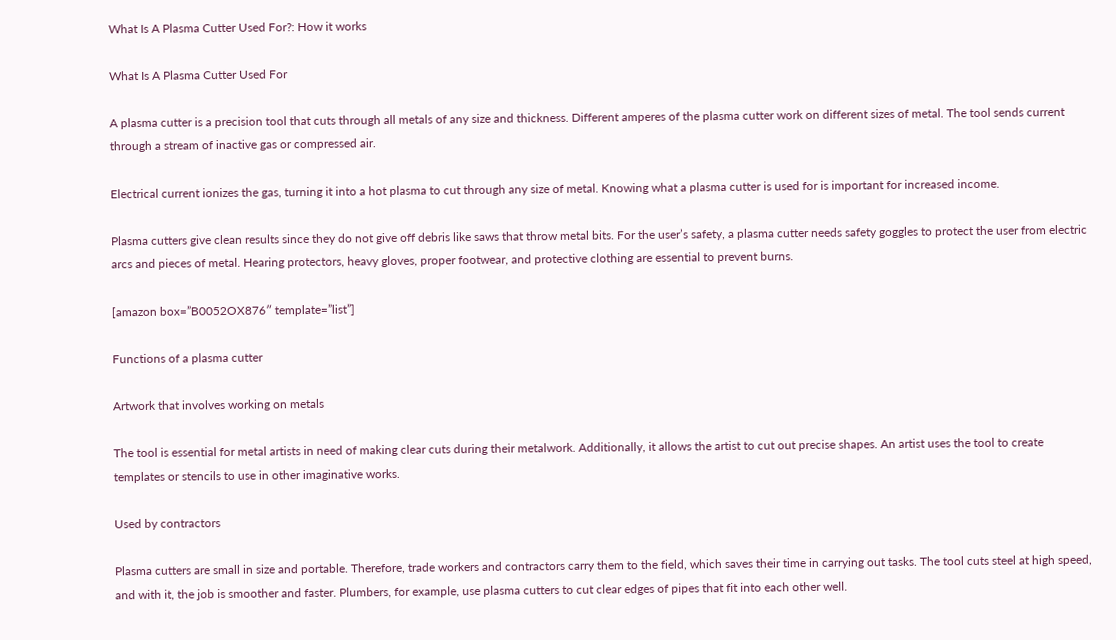What Is A Plasma Cutter Used For?: How it works

What Is A Plasma Cutter Used For

A plasma cutter is a precision tool that cuts through all metals of any size and thickness. Different amperes of the plasma cutter work on different sizes of metal. The tool sends current through a stream of inactive gas or compressed air.

Electrical current ionizes the gas, turning it into a hot plasma to cut through any size of metal. Knowing what a plasma cutter is used for is important for increased income.

Plasma cutters give clean results since they do not give off debris like saws that throw metal bits. For the user’s safety, a plasma cutter needs safety goggles to protect the user from electric arcs and pieces of metal. Hearing protectors, heavy gloves, proper footwear, and protective clothing are essential to prevent burns.

[amazon box=”B0052OX876″ template=”list”]

Functions of a plasma cutter

Artwork that involves working on metals

The tool is essential for metal artists in need of making clear cuts during their metalwork. Additionally, it allows the artist to cut out precise shapes. An artist uses the tool to create templates or stencils to use in other imaginative works.

Used by contractors

Plasma cutters are small in size and portable. Therefore, trade workers and contractors carry them to the field, which saves their time in carrying out tasks. The tool cuts steel at high speed, and with it, the job is smoother and faster. Plumbers, for example, use plasma cutters to cut clear edges of pipes that fit into each other well.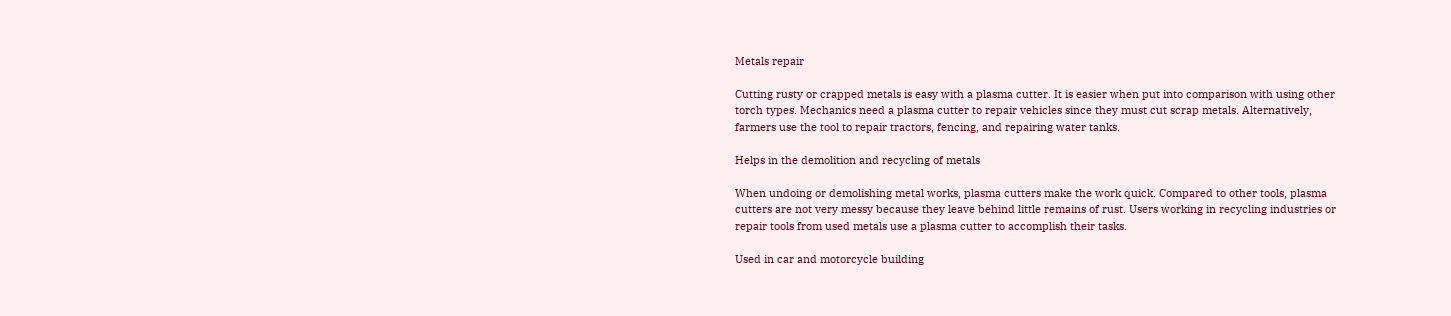Metals repair

Cutting rusty or crapped metals is easy with a plasma cutter. It is easier when put into comparison with using other torch types. Mechanics need a plasma cutter to repair vehicles since they must cut scrap metals. Alternatively, farmers use the tool to repair tractors, fencing, and repairing water tanks.

Helps in the demolition and recycling of metals

When undoing or demolishing metal works, plasma cutters make the work quick. Compared to other tools, plasma cutters are not very messy because they leave behind little remains of rust. Users working in recycling industries or repair tools from used metals use a plasma cutter to accomplish their tasks.

Used in car and motorcycle building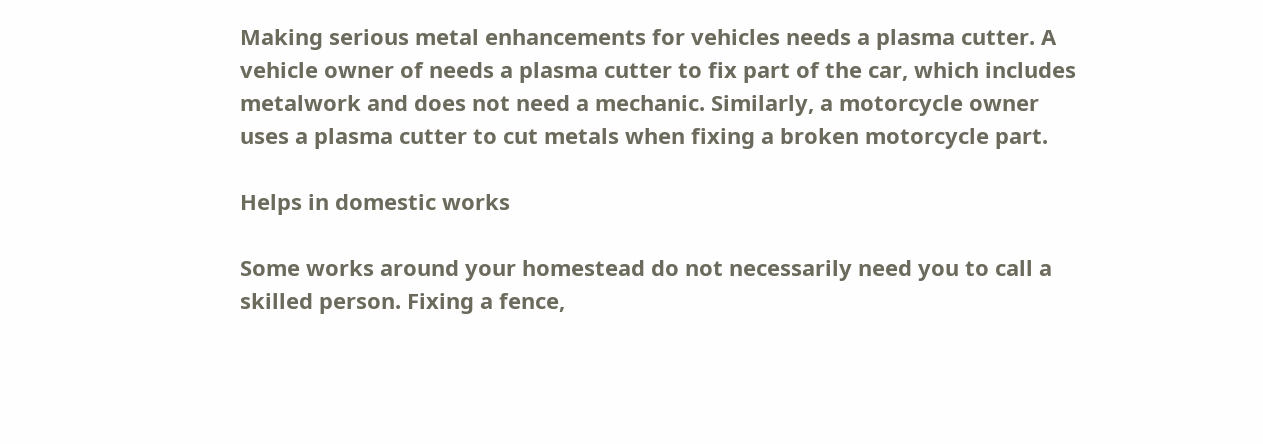Making serious metal enhancements for vehicles needs a plasma cutter. A vehicle owner of needs a plasma cutter to fix part of the car, which includes metalwork and does not need a mechanic. Similarly, a motorcycle owner uses a plasma cutter to cut metals when fixing a broken motorcycle part.

Helps in domestic works

Some works around your homestead do not necessarily need you to call a skilled person. Fixing a fence,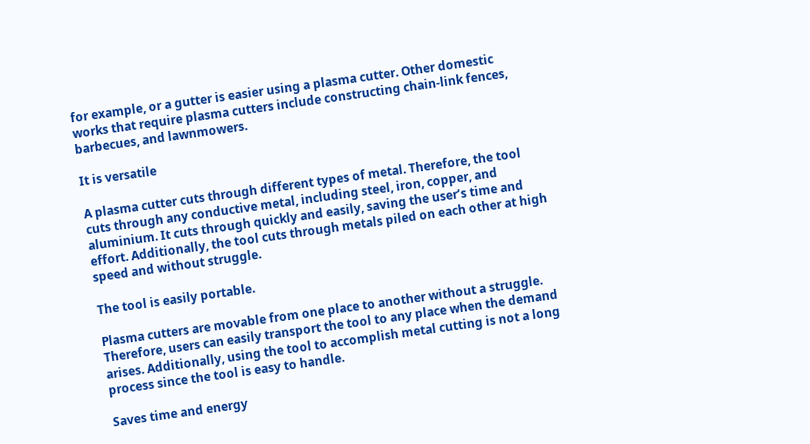for example, or a gutter is easier using a plasma cutter. Other domestic works that require plasma cutters include constructing chain-link fences, barbecues, and lawnmowers.

It is versatile

A plasma cutter cuts through different types of metal. Therefore, the tool cuts through any conductive metal, including steel, iron, copper, and aluminium. It cuts through quickly and easily, saving the user’s time and effort. Additionally, the tool cuts through metals piled on each other at high speed and without struggle.

The tool is easily portable.

Plasma cutters are movable from one place to another without a struggle. Therefore, users can easily transport the tool to any place when the demand arises. Additionally, using the tool to accomplish metal cutting is not a long process since the tool is easy to handle.

Saves time and energy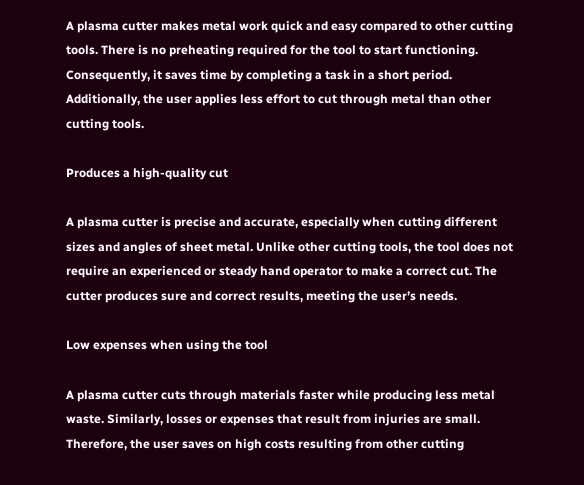A plasma cutter makes metal work quick and easy compared to other cutting tools. There is no preheating required for the tool to start functioning. Consequently, it saves time by completing a task in a short period. Additionally, the user applies less effort to cut through metal than other cutting tools.

Produces a high-quality cut

A plasma cutter is precise and accurate, especially when cutting different sizes and angles of sheet metal. Unlike other cutting tools, the tool does not require an experienced or steady hand operator to make a correct cut. The cutter produces sure and correct results, meeting the user’s needs.

Low expenses when using the tool

A plasma cutter cuts through materials faster while producing less metal waste. Similarly, losses or expenses that result from injuries are small. Therefore, the user saves on high costs resulting from other cutting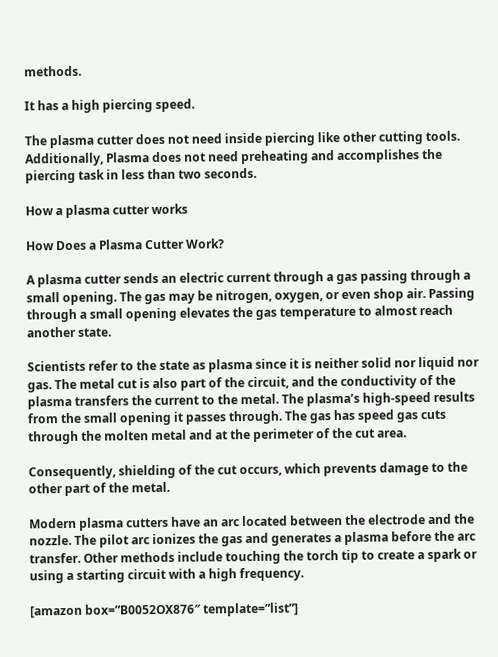methods.

It has a high piercing speed.

The plasma cutter does not need inside piercing like other cutting tools. Additionally, Plasma does not need preheating and accomplishes the piercing task in less than two seconds.

How a plasma cutter works

How Does a Plasma Cutter Work?

A plasma cutter sends an electric current through a gas passing through a small opening. The gas may be nitrogen, oxygen, or even shop air. Passing through a small opening elevates the gas temperature to almost reach another state.

Scientists refer to the state as plasma since it is neither solid nor liquid nor gas. The metal cut is also part of the circuit, and the conductivity of the plasma transfers the current to the metal. The plasma’s high-speed results from the small opening it passes through. The gas has speed gas cuts through the molten metal and at the perimeter of the cut area.

Consequently, shielding of the cut occurs, which prevents damage to the other part of the metal.

Modern plasma cutters have an arc located between the electrode and the nozzle. The pilot arc ionizes the gas and generates a plasma before the arc transfer. Other methods include touching the torch tip to create a spark or using a starting circuit with a high frequency.

[amazon box=”B0052OX876″ template=”list”]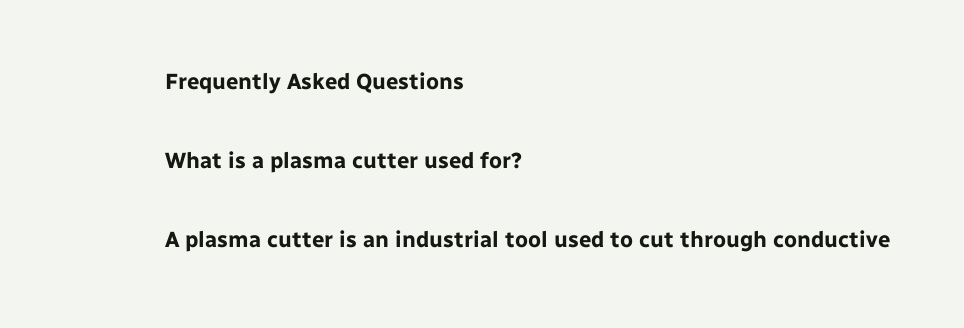Frequently Asked Questions

What is a plasma cutter used for?

A plasma cutter is an industrial tool used to cut through conductive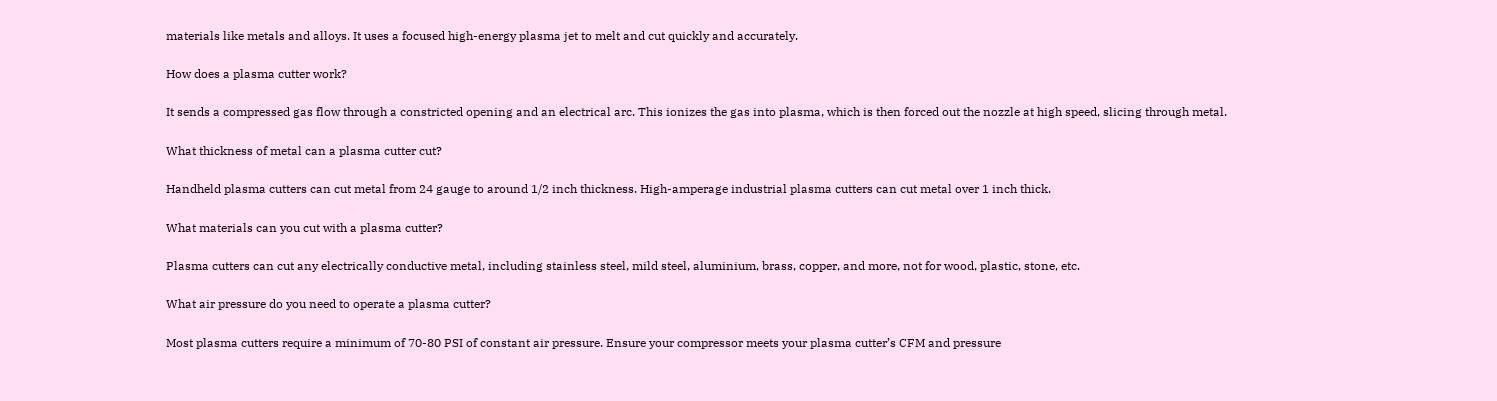materials like metals and alloys. It uses a focused high-energy plasma jet to melt and cut quickly and accurately.

How does a plasma cutter work?

It sends a compressed gas flow through a constricted opening and an electrical arc. This ionizes the gas into plasma, which is then forced out the nozzle at high speed, slicing through metal.

What thickness of metal can a plasma cutter cut?

Handheld plasma cutters can cut metal from 24 gauge to around 1/2 inch thickness. High-amperage industrial plasma cutters can cut metal over 1 inch thick.

What materials can you cut with a plasma cutter?

Plasma cutters can cut any electrically conductive metal, including stainless steel, mild steel, aluminium, brass, copper, and more, not for wood, plastic, stone, etc.

What air pressure do you need to operate a plasma cutter?

Most plasma cutters require a minimum of 70-80 PSI of constant air pressure. Ensure your compressor meets your plasma cutter’s CFM and pressure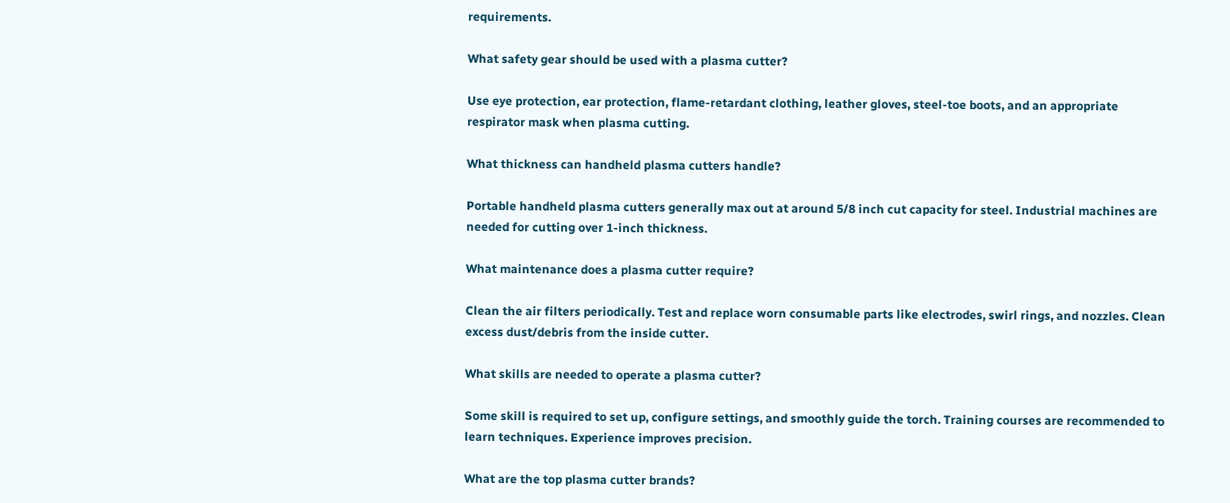requirements.

What safety gear should be used with a plasma cutter?

Use eye protection, ear protection, flame-retardant clothing, leather gloves, steel-toe boots, and an appropriate respirator mask when plasma cutting.

What thickness can handheld plasma cutters handle?

Portable handheld plasma cutters generally max out at around 5/8 inch cut capacity for steel. Industrial machines are needed for cutting over 1-inch thickness.

What maintenance does a plasma cutter require?

Clean the air filters periodically. Test and replace worn consumable parts like electrodes, swirl rings, and nozzles. Clean excess dust/debris from the inside cutter.

What skills are needed to operate a plasma cutter?

Some skill is required to set up, configure settings, and smoothly guide the torch. Training courses are recommended to learn techniques. Experience improves precision.

What are the top plasma cutter brands?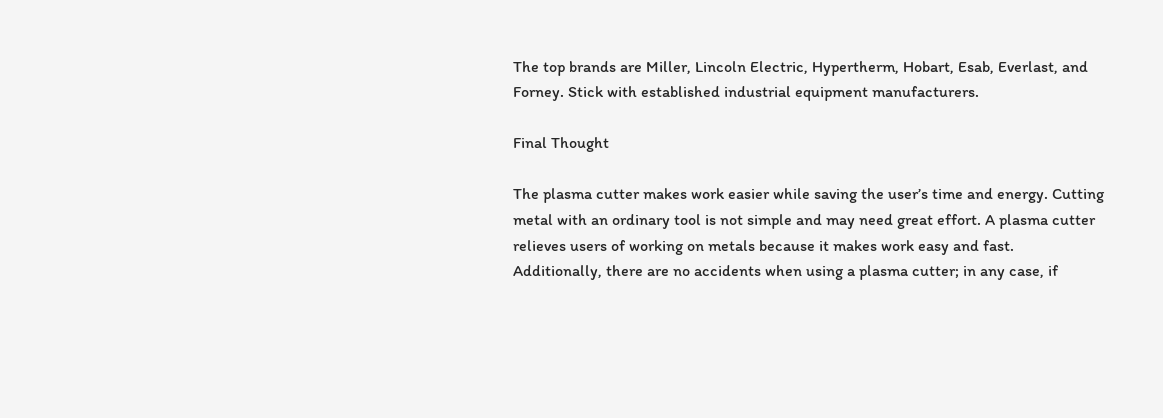The top brands are Miller, Lincoln Electric, Hypertherm, Hobart, Esab, Everlast, and Forney. Stick with established industrial equipment manufacturers.

Final Thought

The plasma cutter makes work easier while saving the user’s time and energy. Cutting metal with an ordinary tool is not simple and may need great effort. A plasma cutter relieves users of working on metals because it makes work easy and fast. Additionally, there are no accidents when using a plasma cutter; in any case, if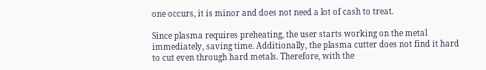one occurs, it is minor and does not need a lot of cash to treat.

Since plasma requires preheating, the user starts working on the metal immediately, saving time. Additionally, the plasma cutter does not find it hard to cut even through hard metals. Therefore, with the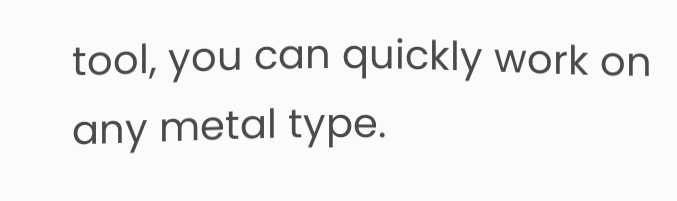tool, you can quickly work on any metal type.